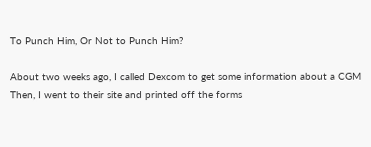To Punch Him, Or Not to Punch Him?

About two weeks ago, I called Dexcom to get some information about a CGM Then, I went to their site and printed off the forms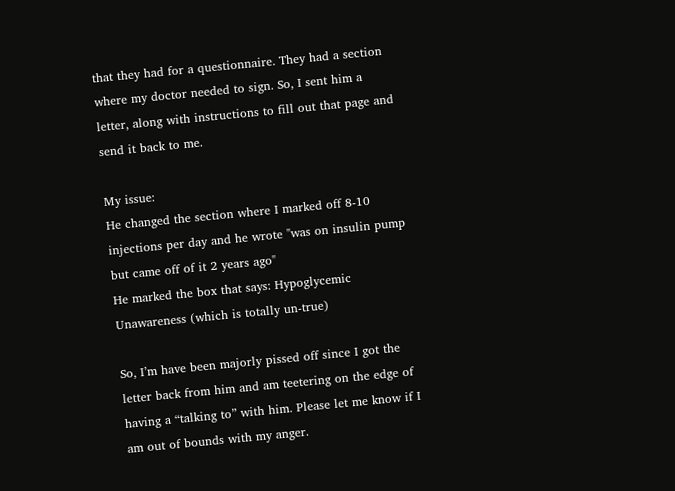that they had for a questionnaire. They had a section where my doctor needed to sign. So, I sent him a letter, along with instructions to fill out that page and send it back to me.

My issue:
He changed the section where I marked off 8-10 injections per day and he wrote "was on insulin pump but came off of it 2 years ago"
He marked the box that says: Hypoglycemic Unawareness (which is totally un-true)

So, I’m have been majorly pissed off since I got the letter back from him and am teetering on the edge of having a “talking to” with him. Please let me know if I am out of bounds with my anger.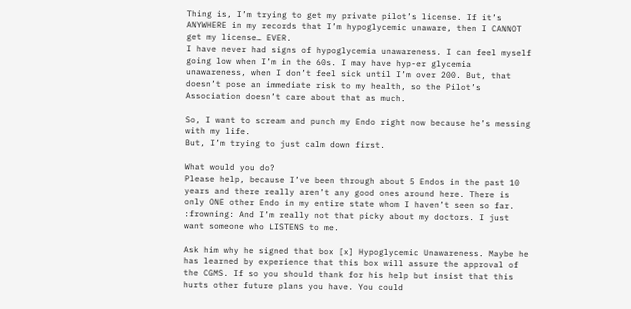Thing is, I’m trying to get my private pilot’s license. If it’s ANYWHERE in my records that I’m hypoglycemic unaware, then I CANNOT get my license… EVER.
I have never had signs of hypoglycemia unawareness. I can feel myself going low when I’m in the 60s. I may have hyp-er glycemia unawareness, when I don’t feel sick until I’m over 200. But, that doesn’t pose an immediate risk to my health, so the Pilot’s Association doesn’t care about that as much.

So, I want to scream and punch my Endo right now because he’s messing with my life.
But, I’m trying to just calm down first.

What would you do?
Please help, because I’ve been through about 5 Endos in the past 10 years and there really aren’t any good ones around here. There is only ONE other Endo in my entire state whom I haven’t seen so far.
:frowning: And I’m really not that picky about my doctors. I just want someone who LISTENS to me.

Ask him why he signed that box [x] Hypoglycemic Unawareness. Maybe he has learned by experience that this box will assure the approval of the CGMS. If so you should thank for his help but insist that this hurts other future plans you have. You could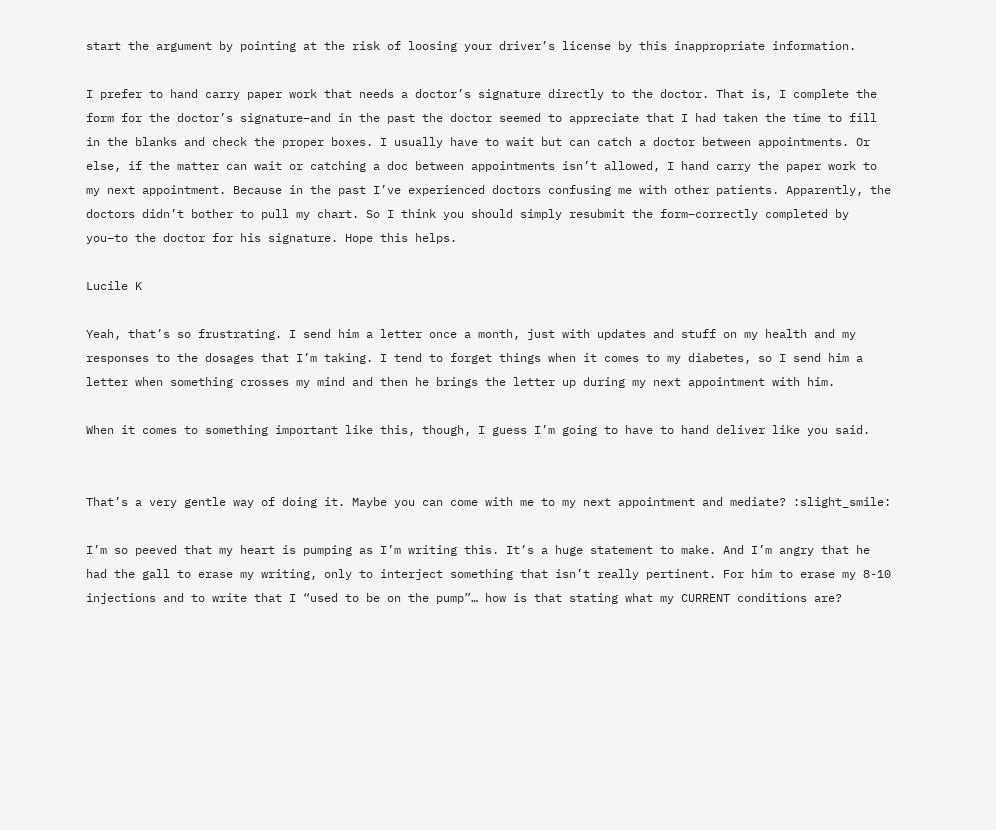start the argument by pointing at the risk of loosing your driver’s license by this inappropriate information.

I prefer to hand carry paper work that needs a doctor’s signature directly to the doctor. That is, I complete the form for the doctor’s signature–and in the past the doctor seemed to appreciate that I had taken the time to fill in the blanks and check the proper boxes. I usually have to wait but can catch a doctor between appointments. Or else, if the matter can wait or catching a doc between appointments isn’t allowed, I hand carry the paper work to my next appointment. Because in the past I’ve experienced doctors confusing me with other patients. Apparently, the doctors didn’t bother to pull my chart. So I think you should simply resubmit the form–correctly completed by you–to the doctor for his signature. Hope this helps.

Lucile K

Yeah, that’s so frustrating. I send him a letter once a month, just with updates and stuff on my health and my responses to the dosages that I’m taking. I tend to forget things when it comes to my diabetes, so I send him a letter when something crosses my mind and then he brings the letter up during my next appointment with him.

When it comes to something important like this, though, I guess I’m going to have to hand deliver like you said.


That’s a very gentle way of doing it. Maybe you can come with me to my next appointment and mediate? :slight_smile:

I’m so peeved that my heart is pumping as I’m writing this. It’s a huge statement to make. And I’m angry that he had the gall to erase my writing, only to interject something that isn’t really pertinent. For him to erase my 8-10 injections and to write that I “used to be on the pump”… how is that stating what my CURRENT conditions are?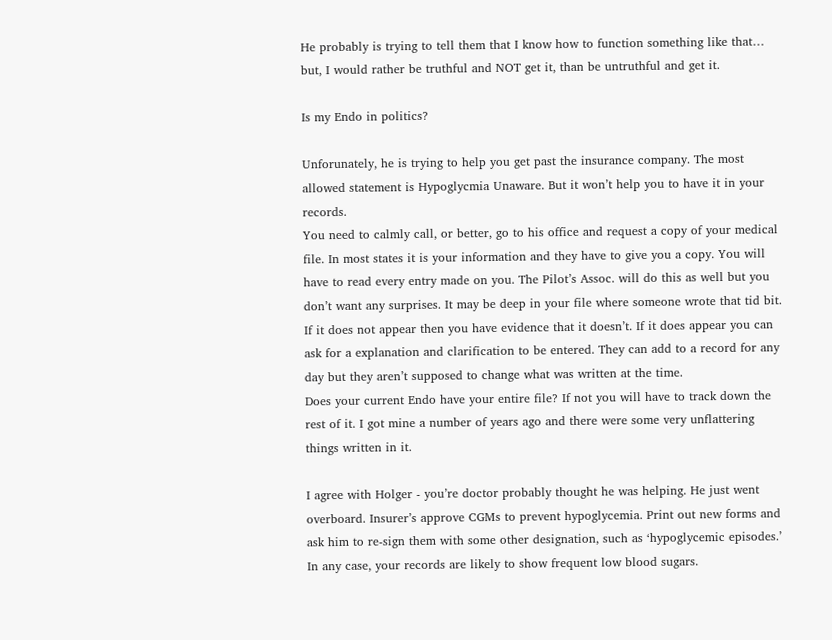He probably is trying to tell them that I know how to function something like that… but, I would rather be truthful and NOT get it, than be untruthful and get it.

Is my Endo in politics?

Unforunately, he is trying to help you get past the insurance company. The most allowed statement is Hypoglycmia Unaware. But it won’t help you to have it in your records.
You need to calmly call, or better, go to his office and request a copy of your medical file. In most states it is your information and they have to give you a copy. You will have to read every entry made on you. The Pilot’s Assoc. will do this as well but you don’t want any surprises. It may be deep in your file where someone wrote that tid bit. If it does not appear then you have evidence that it doesn’t. If it does appear you can ask for a explanation and clarification to be entered. They can add to a record for any day but they aren’t supposed to change what was written at the time.
Does your current Endo have your entire file? If not you will have to track down the rest of it. I got mine a number of years ago and there were some very unflattering things written in it.

I agree with Holger - you’re doctor probably thought he was helping. He just went overboard. Insurer’s approve CGMs to prevent hypoglycemia. Print out new forms and ask him to re-sign them with some other designation, such as ‘hypoglycemic episodes.’ In any case, your records are likely to show frequent low blood sugars.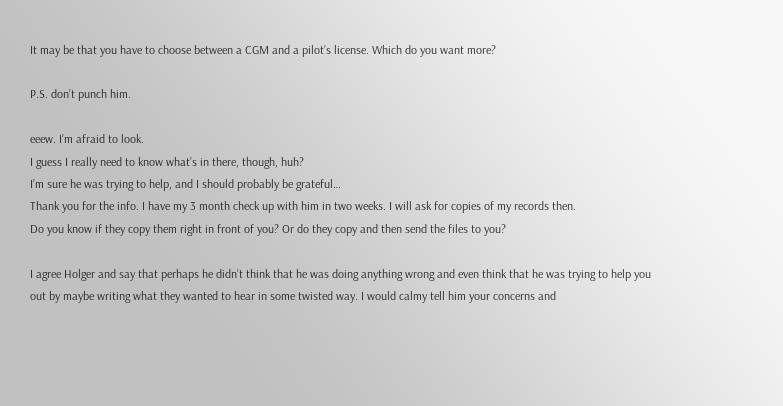It may be that you have to choose between a CGM and a pilot’s license. Which do you want more?

P.S. don’t punch him.

eeew. I’m afraid to look.
I guess I really need to know what’s in there, though, huh?
I’m sure he was trying to help, and I should probably be grateful…
Thank you for the info. I have my 3 month check up with him in two weeks. I will ask for copies of my records then.
Do you know if they copy them right in front of you? Or do they copy and then send the files to you?

I agree Holger and say that perhaps he didn’t think that he was doing anything wrong and even think that he was trying to help you out by maybe writing what they wanted to hear in some twisted way. I would calmy tell him your concerns and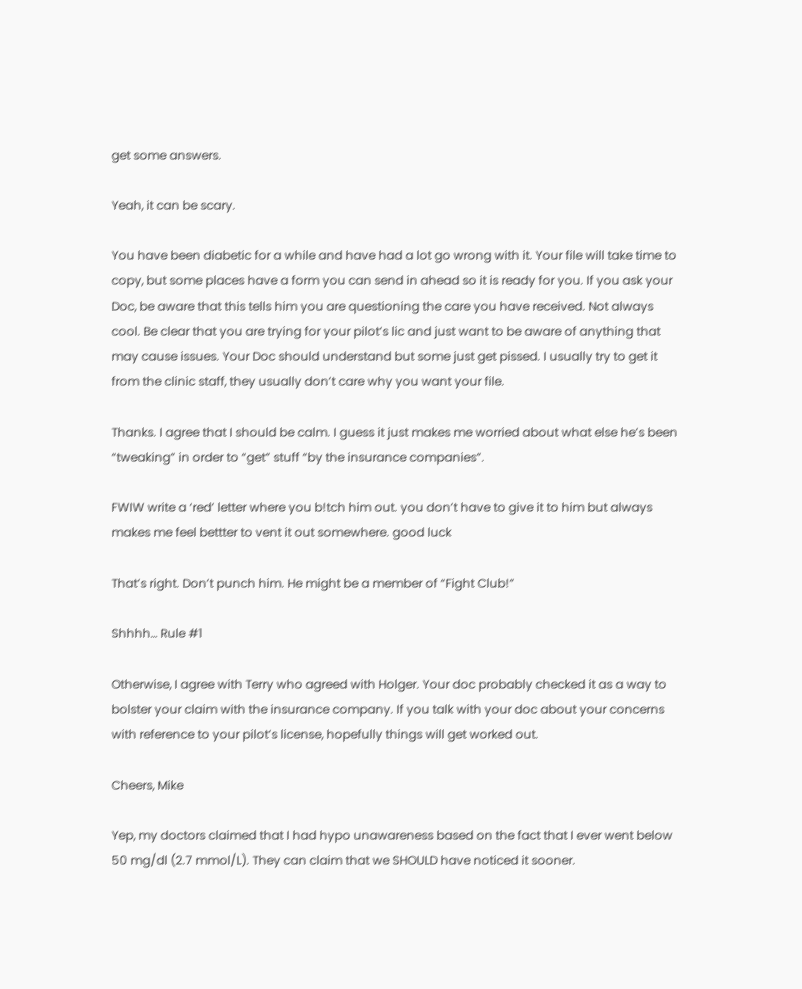get some answers.

Yeah, it can be scary.

You have been diabetic for a while and have had a lot go wrong with it. Your file will take time to copy, but some places have a form you can send in ahead so it is ready for you. If you ask your Doc, be aware that this tells him you are questioning the care you have received. Not always cool. Be clear that you are trying for your pilot’s lic and just want to be aware of anything that may cause issues. Your Doc should understand but some just get pissed. I usually try to get it from the clinic staff, they usually don’t care why you want your file.

Thanks. I agree that I should be calm. I guess it just makes me worried about what else he’s been “tweaking” in order to “get” stuff “by the insurance companies”.

FWIW write a ‘red’ letter where you b!tch him out. you don’t have to give it to him but always makes me feel bettter to vent it out somewhere. good luck

That’s right. Don’t punch him. He might be a member of “Fight Club!”

Shhhh… Rule #1

Otherwise, I agree with Terry who agreed with Holger. Your doc probably checked it as a way to bolster your claim with the insurance company. If you talk with your doc about your concerns with reference to your pilot’s license, hopefully things will get worked out.

Cheers, Mike

Yep, my doctors claimed that I had hypo unawareness based on the fact that I ever went below 50 mg/dl (2.7 mmol/L). They can claim that we SHOULD have noticed it sooner.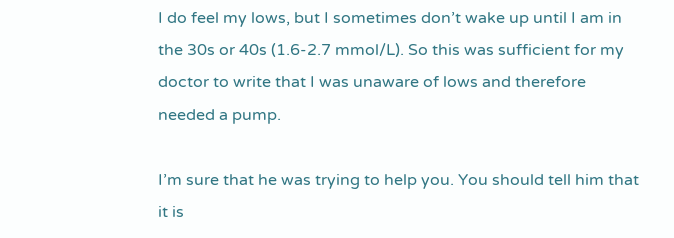I do feel my lows, but I sometimes don’t wake up until I am in the 30s or 40s (1.6-2.7 mmol/L). So this was sufficient for my doctor to write that I was unaware of lows and therefore needed a pump.

I’m sure that he was trying to help you. You should tell him that it is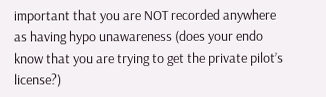important that you are NOT recorded anywhere as having hypo unawareness (does your endo know that you are trying to get the private pilot’s license?)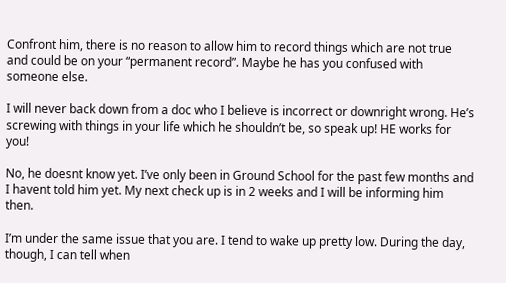Confront him, there is no reason to allow him to record things which are not true and could be on your “permanent record”. Maybe he has you confused with someone else.

I will never back down from a doc who I believe is incorrect or downright wrong. He’s screwing with things in your life which he shouldn’t be, so speak up! HE works for you!

No, he doesnt know yet. I’ve only been in Ground School for the past few months and I havent told him yet. My next check up is in 2 weeks and I will be informing him then.

I’m under the same issue that you are. I tend to wake up pretty low. During the day, though, I can tell when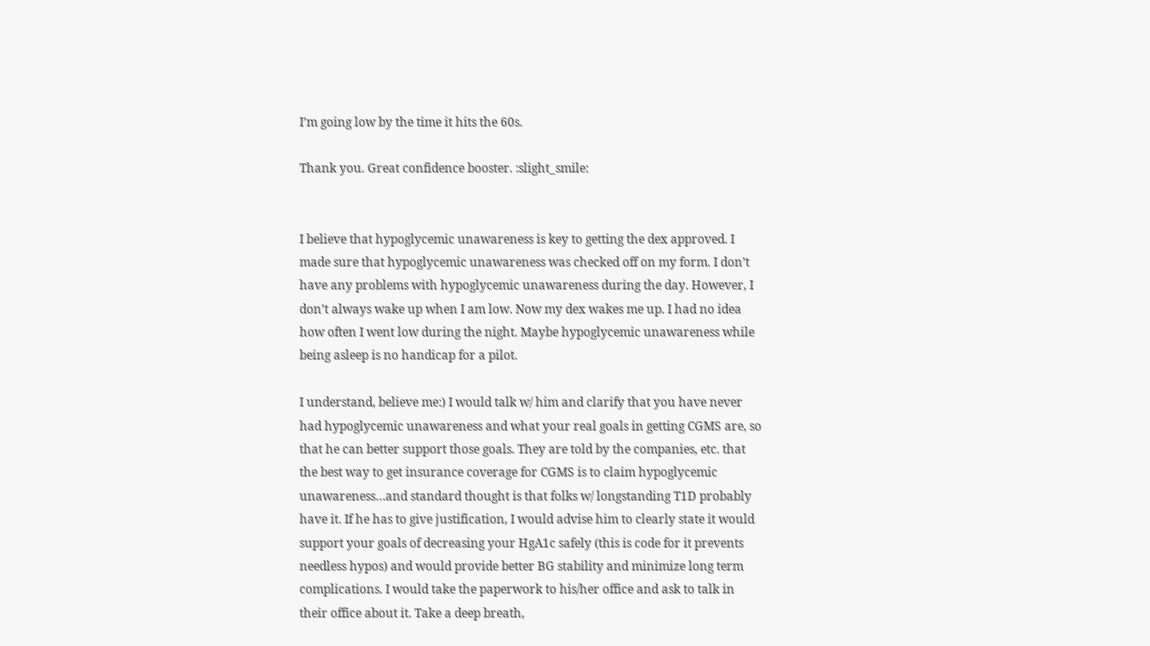I’m going low by the time it hits the 60s.

Thank you. Great confidence booster. :slight_smile:


I believe that hypoglycemic unawareness is key to getting the dex approved. I made sure that hypoglycemic unawareness was checked off on my form. I don’t have any problems with hypoglycemic unawareness during the day. However, I don’t always wake up when I am low. Now my dex wakes me up. I had no idea how often I went low during the night. Maybe hypoglycemic unawareness while being asleep is no handicap for a pilot.

I understand, believe me:) I would talk w/ him and clarify that you have never had hypoglycemic unawareness and what your real goals in getting CGMS are, so that he can better support those goals. They are told by the companies, etc. that the best way to get insurance coverage for CGMS is to claim hypoglycemic unawareness…and standard thought is that folks w/ longstanding T1D probably have it. If he has to give justification, I would advise him to clearly state it would support your goals of decreasing your HgA1c safely (this is code for it prevents needless hypos) and would provide better BG stability and minimize long term complications. I would take the paperwork to his/her office and ask to talk in their office about it. Take a deep breath,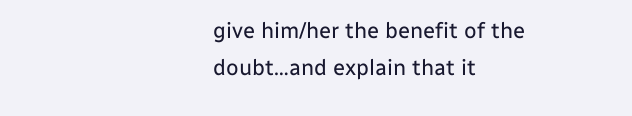give him/her the benefit of the doubt…and explain that it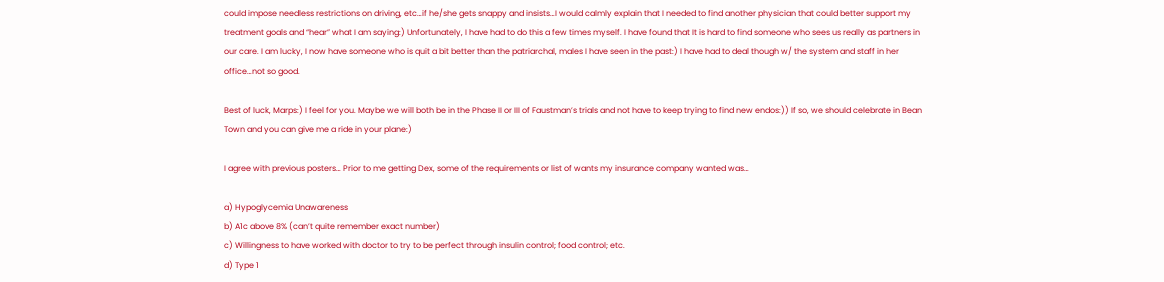could impose needless restrictions on driving, etc…if he/she gets snappy and insists…I would calmly explain that I needed to find another physician that could better support my treatment goals and “hear” what I am saying:) Unfortunately, I have had to do this a few times myself. I have found that It is hard to find someone who sees us really as partners in our care. I am lucky, I now have someone who is quit a bit better than the patriarchal, males I have seen in the past:) I have had to deal though w/ the system and staff in her office…not so good.

Best of luck, Marps:) I feel for you. Maybe we will both be in the Phase II or III of Faustman’s trials and not have to keep trying to find new endos:)) If so, we should celebrate in Bean Town and you can give me a ride in your plane:)

I agree with previous posters… Prior to me getting Dex, some of the requirements or list of wants my insurance company wanted was…

a) Hypoglycemia Unawareness
b) A1c above 8% (can’t quite remember exact number)
c) Willingness to have worked with doctor to try to be perfect through insulin control; food control; etc.
d) Type 1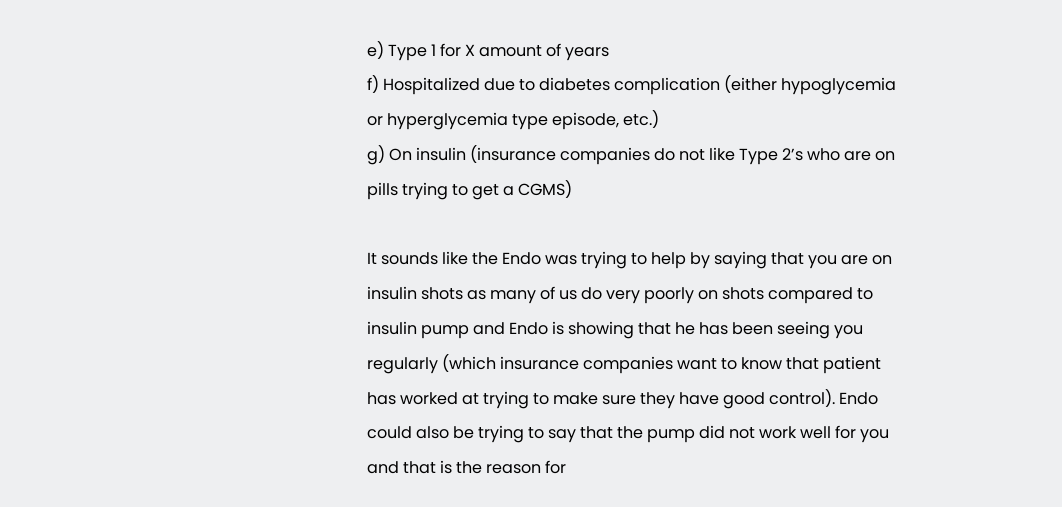e) Type 1 for X amount of years
f) Hospitalized due to diabetes complication (either hypoglycemia or hyperglycemia type episode, etc.)
g) On insulin (insurance companies do not like Type 2’s who are on pills trying to get a CGMS)

It sounds like the Endo was trying to help by saying that you are on insulin shots as many of us do very poorly on shots compared to insulin pump and Endo is showing that he has been seeing you regularly (which insurance companies want to know that patient has worked at trying to make sure they have good control). Endo could also be trying to say that the pump did not work well for you and that is the reason for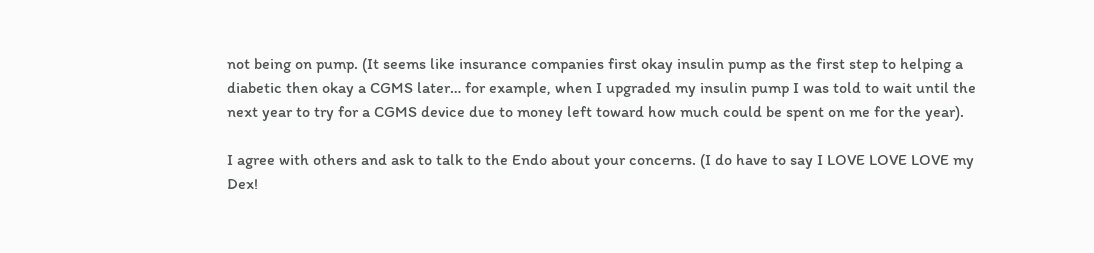not being on pump. (It seems like insurance companies first okay insulin pump as the first step to helping a diabetic then okay a CGMS later… for example, when I upgraded my insulin pump I was told to wait until the next year to try for a CGMS device due to money left toward how much could be spent on me for the year).

I agree with others and ask to talk to the Endo about your concerns. (I do have to say I LOVE LOVE LOVE my Dex!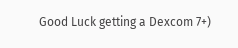Good Luck getting a Dexcom 7+)